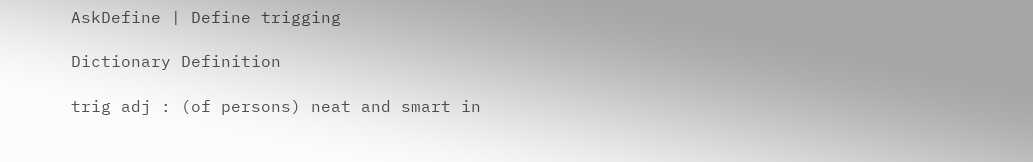AskDefine | Define trigging

Dictionary Definition

trig adj : (of persons) neat and smart in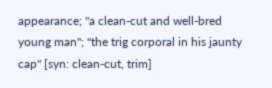appearance; "a clean-cut and well-bred young man"; "the trig corporal in his jaunty cap" [syn: clean-cut, trim]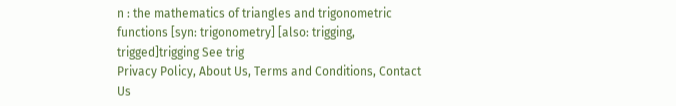n : the mathematics of triangles and trigonometric functions [syn: trigonometry] [also: trigging, trigged]trigging See trig
Privacy Policy, About Us, Terms and Conditions, Contact Us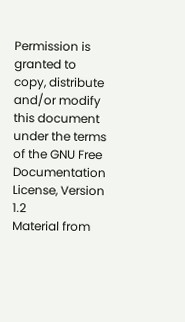Permission is granted to copy, distribute and/or modify this document under the terms of the GNU Free Documentation License, Version 1.2
Material from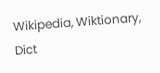Wikipedia, Wiktionary, Dict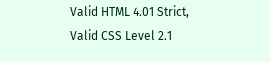Valid HTML 4.01 Strict, Valid CSS Level 2.1